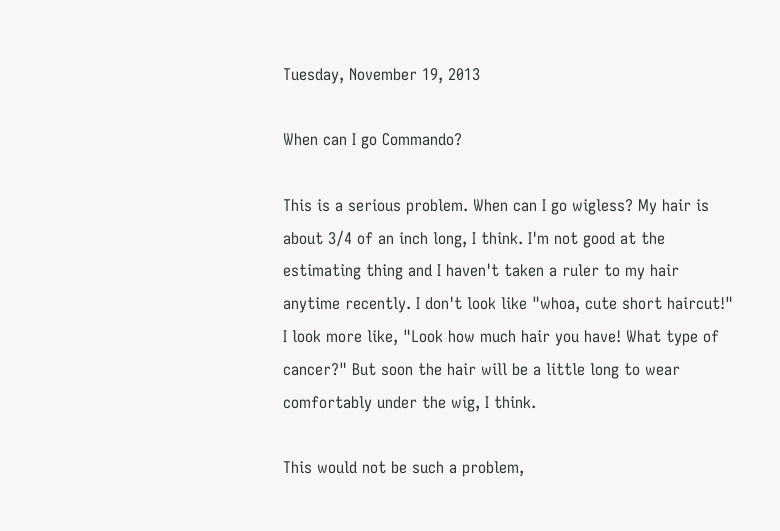Tuesday, November 19, 2013

When can I go Commando?

This is a serious problem. When can I go wigless? My hair is about 3/4 of an inch long, I think. I'm not good at the estimating thing and I haven't taken a ruler to my hair anytime recently. I don't look like "whoa, cute short haircut!" I look more like, "Look how much hair you have! What type of cancer?" But soon the hair will be a little long to wear comfortably under the wig, I think.

This would not be such a problem,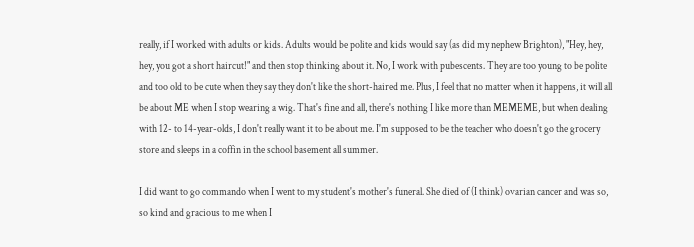really, if I worked with adults or kids. Adults would be polite and kids would say (as did my nephew Brighton), "Hey, hey, hey, you got a short haircut!" and then stop thinking about it. No, I work with pubescents. They are too young to be polite and too old to be cute when they say they don't like the short-haired me. Plus, I feel that no matter when it happens, it will all be about ME when I stop wearing a wig. That's fine and all, there's nothing I like more than MEMEME, but when dealing with 12- to 14-year-olds, I don't really want it to be about me. I'm supposed to be the teacher who doesn't go the grocery store and sleeps in a coffin in the school basement all summer.

I did want to go commando when I went to my student's mother's funeral. She died of (I think) ovarian cancer and was so, so kind and gracious to me when I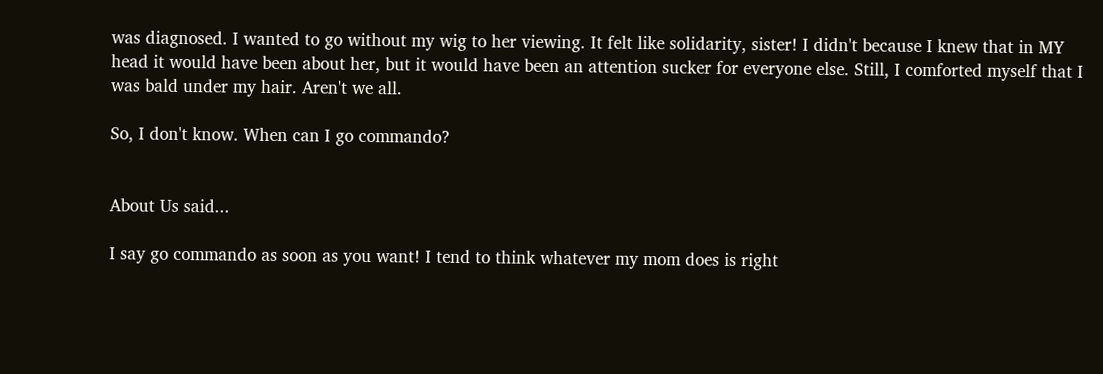was diagnosed. I wanted to go without my wig to her viewing. It felt like solidarity, sister! I didn't because I knew that in MY head it would have been about her, but it would have been an attention sucker for everyone else. Still, I comforted myself that I was bald under my hair. Aren't we all.

So, I don't know. When can I go commando?


About Us said...

I say go commando as soon as you want! I tend to think whatever my mom does is right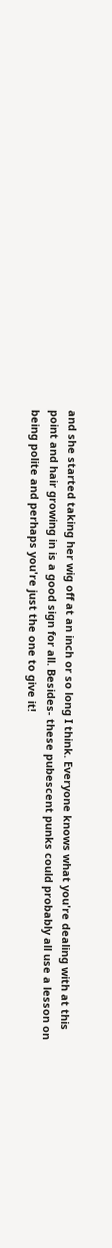and she started taking her wig off at an inch or so long I think. Everyone knows what you're dealing with at this point and hair growing in is a good sign for all. Besides- these pubescent punks could probably all use a lesson on being polite and perhaps you're just the one to give it!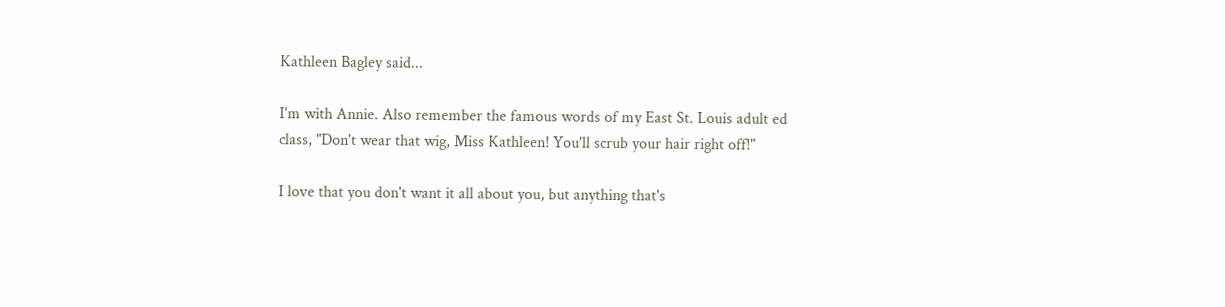Kathleen Bagley said...

I'm with Annie. Also remember the famous words of my East St. Louis adult ed class, "Don't wear that wig, Miss Kathleen! You'll scrub your hair right off!"

I love that you don't want it all about you, but anything that's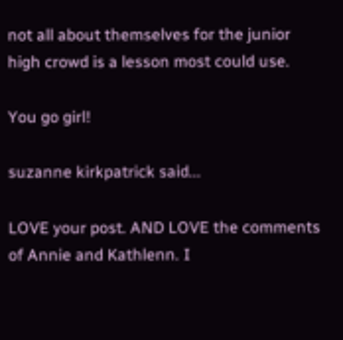not all about themselves for the junior high crowd is a lesson most could use.

You go girl!

suzanne kirkpatrick said...

LOVE your post. AND LOVE the comments of Annie and Kathlenn. I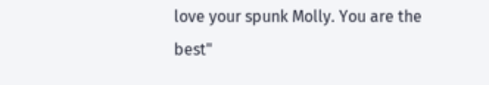love your spunk Molly. You are the best"